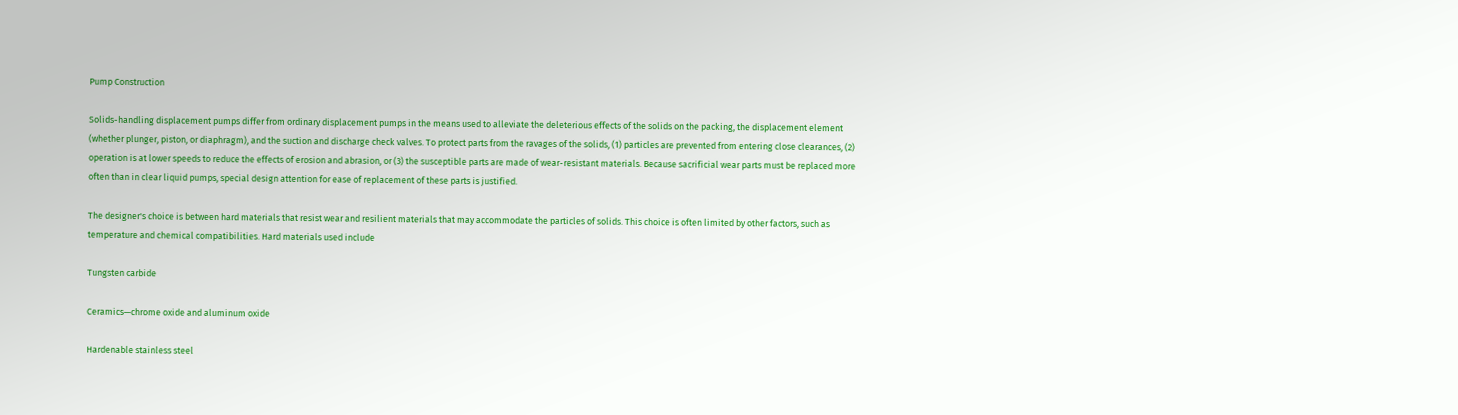Pump Construction

Solids-handling displacement pumps differ from ordinary displacement pumps in the means used to alleviate the deleterious effects of the solids on the packing, the displacement element (whether plunger, piston, or diaphragm), and the suction and discharge check valves. To protect parts from the ravages of the solids, (1) particles are prevented from entering close clearances, (2) operation is at lower speeds to reduce the effects of erosion and abrasion, or (3) the susceptible parts are made of wear-resistant materials. Because sacrificial wear parts must be replaced more often than in clear liquid pumps, special design attention for ease of replacement of these parts is justified.

The designer's choice is between hard materials that resist wear and resilient materials that may accommodate the particles of solids. This choice is often limited by other factors, such as temperature and chemical compatibilities. Hard materials used include

Tungsten carbide

Ceramics—chrome oxide and aluminum oxide

Hardenable stainless steel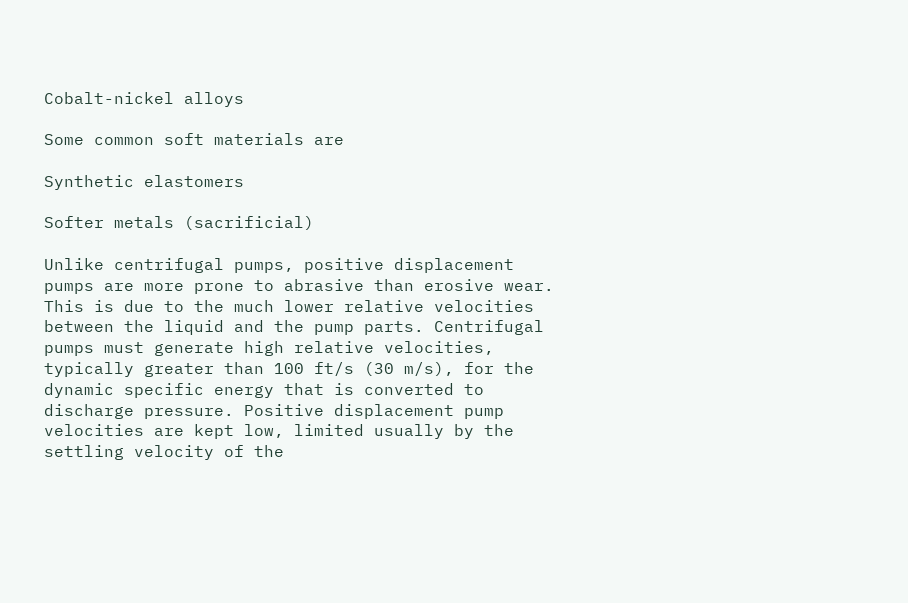Cobalt-nickel alloys

Some common soft materials are

Synthetic elastomers

Softer metals (sacrificial)

Unlike centrifugal pumps, positive displacement pumps are more prone to abrasive than erosive wear. This is due to the much lower relative velocities between the liquid and the pump parts. Centrifugal pumps must generate high relative velocities, typically greater than 100 ft/s (30 m/s), for the dynamic specific energy that is converted to discharge pressure. Positive displacement pump velocities are kept low, limited usually by the settling velocity of the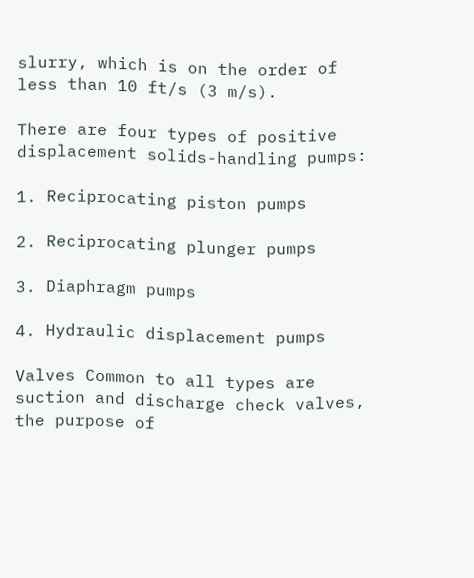slurry, which is on the order of less than 10 ft/s (3 m/s).

There are four types of positive displacement solids-handling pumps:

1. Reciprocating piston pumps

2. Reciprocating plunger pumps

3. Diaphragm pumps

4. Hydraulic displacement pumps

Valves Common to all types are suction and discharge check valves, the purpose of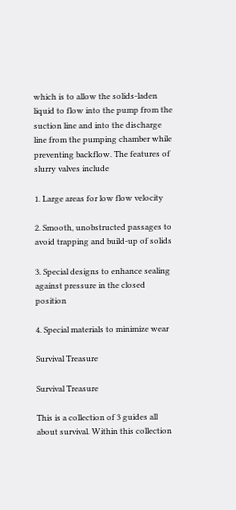which is to allow the solids-laden liquid to flow into the pump from the suction line and into the discharge line from the pumping chamber while preventing backflow. The features of slurry valves include

1. Large areas for low flow velocity

2. Smooth, unobstructed passages to avoid trapping and build-up of solids

3. Special designs to enhance sealing against pressure in the closed position

4. Special materials to minimize wear

Survival Treasure

Survival Treasure

This is a collection of 3 guides all about survival. Within this collection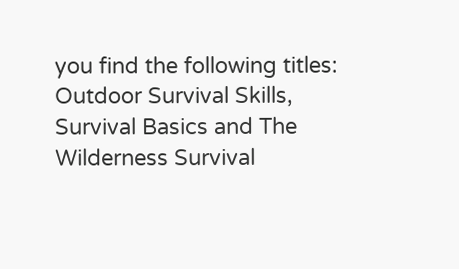you find the following titles: Outdoor Survival Skills, Survival Basics and The Wilderness Survival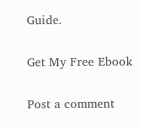Guide.

Get My Free Ebook

Post a comment